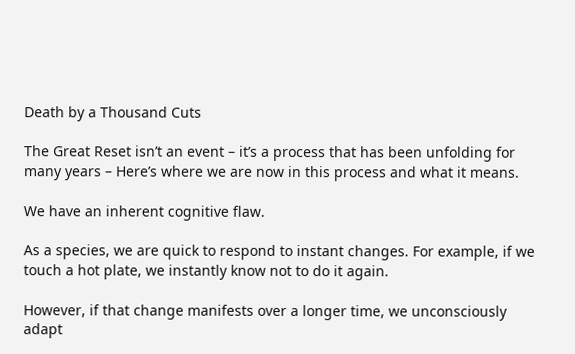Death by a Thousand Cuts

The Great Reset isn’t an event – it’s a process that has been unfolding for many years – Here’s where we are now in this process and what it means.

We have an inherent cognitive flaw.

As a species, we are quick to respond to instant changes. For example, if we touch a hot plate, we instantly know not to do it again.

However, if that change manifests over a longer time, we unconsciously adapt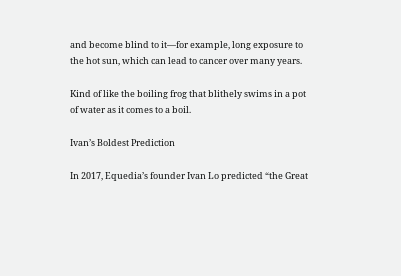and become blind to it—for example, long exposure to the hot sun, which can lead to cancer over many years.

Kind of like the boiling frog that blithely swims in a pot of water as it comes to a boil.

Ivan’s Boldest Prediction

In 2017, Equedia’s founder Ivan Lo predicted “the Great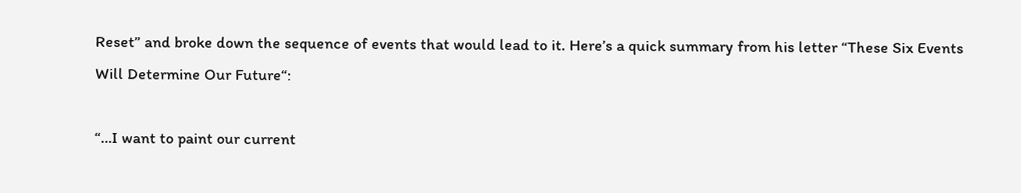Reset” and broke down the sequence of events that would lead to it. Here’s a quick summary from his letter “These Six Events Will Determine Our Future“:

“…I want to paint our current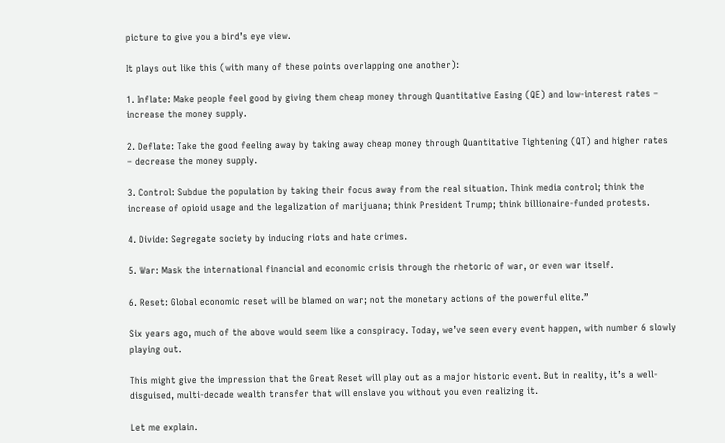picture to give you a bird’s eye view.

It plays out like this (with many of these points overlapping one another):

1. Inflate: Make people feel good by giving them cheap money through Quantitative Easing (QE) and low-interest rates – increase the money supply.

2. Deflate: Take the good feeling away by taking away cheap money through Quantitative Tightening (QT) and higher rates – decrease the money supply.

3. Control: Subdue the population by taking their focus away from the real situation. Think media control; think the increase of opioid usage and the legalization of marijuana; think President Trump; think billionaire-funded protests.

4. Divide: Segregate society by inducing riots and hate crimes.

5. War: Mask the international financial and economic crisis through the rhetoric of war, or even war itself.

6. Reset: Global economic reset will be blamed on war; not the monetary actions of the powerful elite.”

Six years ago, much of the above would seem like a conspiracy. Today, we’ve seen every event happen, with number 6 slowly playing out.

This might give the impression that the Great Reset will play out as a major historic event. But in reality, it’s a well-disguised, multi-decade wealth transfer that will enslave you without you even realizing it.

Let me explain.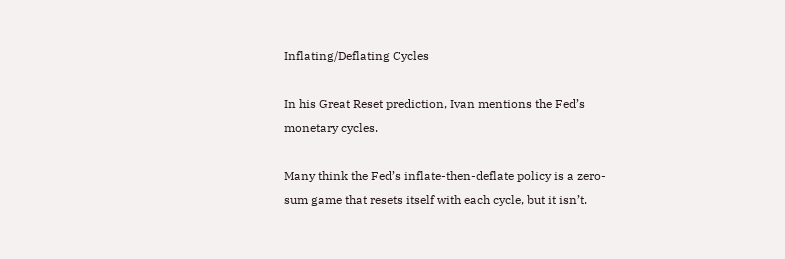Inflating/Deflating Cycles

In his Great Reset prediction, Ivan mentions the Fed’s monetary cycles.

Many think the Fed’s inflate-then-deflate policy is a zero-sum game that resets itself with each cycle, but it isn’t.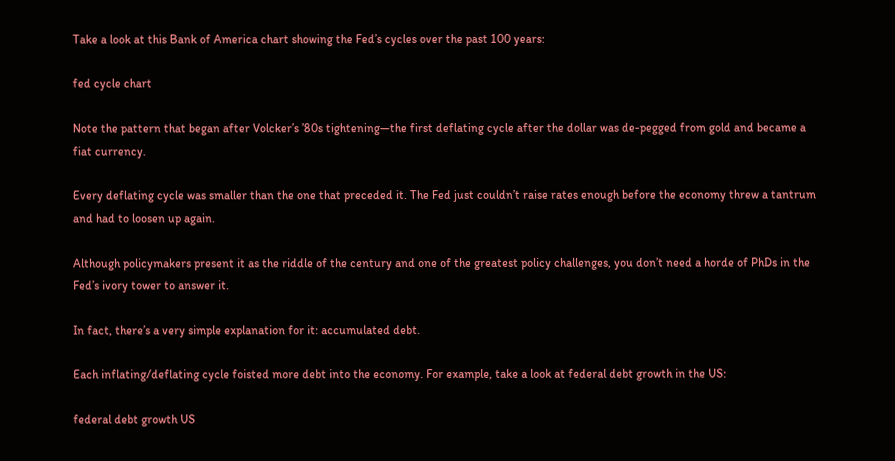Take a look at this Bank of America chart showing the Fed’s cycles over the past 100 years:

fed cycle chart

Note the pattern that began after Volcker’s ’80s tightening—the first deflating cycle after the dollar was de-pegged from gold and became a fiat currency.

Every deflating cycle was smaller than the one that preceded it. The Fed just couldn’t raise rates enough before the economy threw a tantrum and had to loosen up again.

Although policymakers present it as the riddle of the century and one of the greatest policy challenges, you don’t need a horde of PhDs in the Fed’s ivory tower to answer it.

In fact, there’s a very simple explanation for it: accumulated debt.

Each inflating/deflating cycle foisted more debt into the economy. For example, take a look at federal debt growth in the US:

federal debt growth US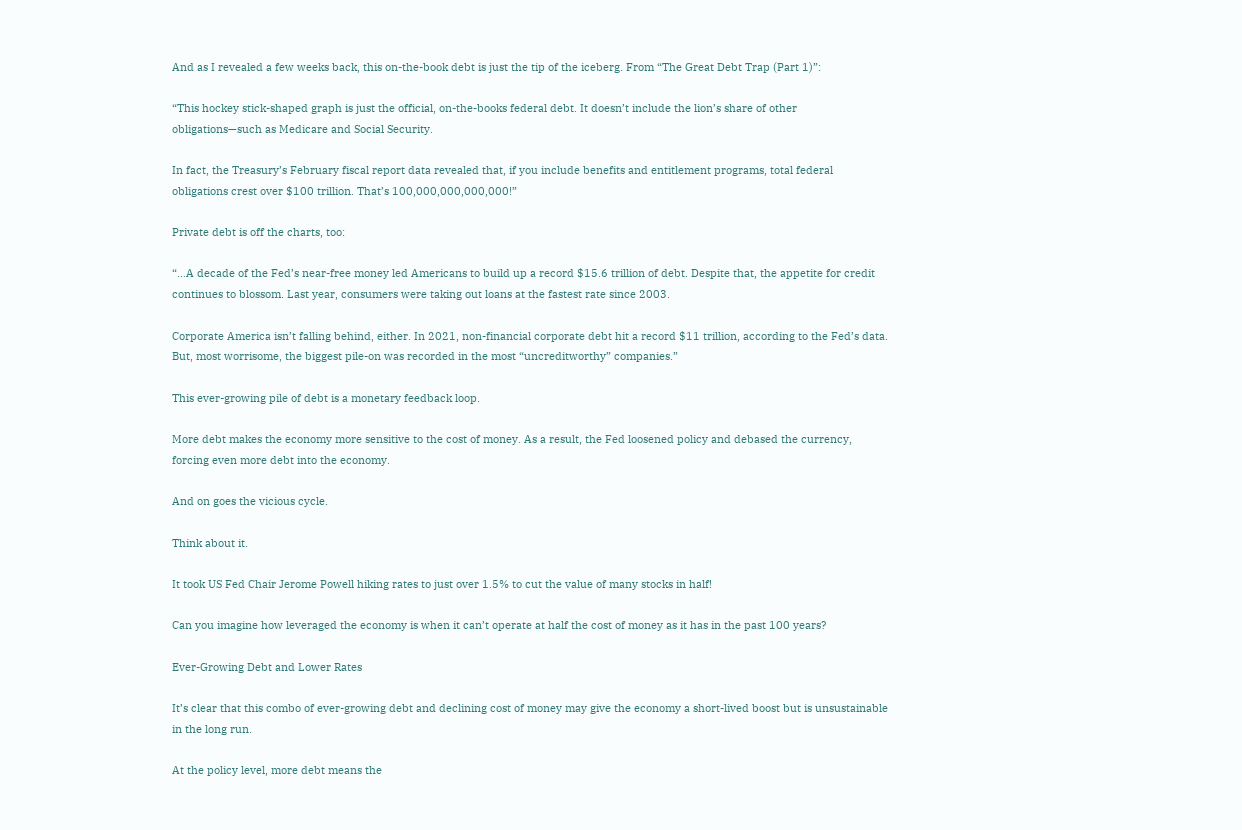And as I revealed a few weeks back, this on-the-book debt is just the tip of the iceberg. From “The Great Debt Trap (Part 1)”:

“This hockey stick-shaped graph is just the official, on-the-books federal debt. It doesn’t include the lion’s share of other obligations—such as Medicare and Social Security.

In fact, the Treasury’s February fiscal report data revealed that, if you include benefits and entitlement programs, total federal obligations crest over $100 trillion. That’s 100,000,000,000,000!”

Private debt is off the charts, too:

“…A decade of the Fed’s near-free money led Americans to build up a record $15.6 trillion of debt. Despite that, the appetite for credit continues to blossom. Last year, consumers were taking out loans at the fastest rate since 2003.

Corporate America isn’t falling behind, either. In 2021, non-financial corporate debt hit a record $11 trillion, according to the Fed’s data. But, most worrisome, the biggest pile-on was recorded in the most “uncreditworthy” companies.”

This ever-growing pile of debt is a monetary feedback loop.

More debt makes the economy more sensitive to the cost of money. As a result, the Fed loosened policy and debased the currency, forcing even more debt into the economy.

And on goes the vicious cycle.

Think about it.

It took US Fed Chair Jerome Powell hiking rates to just over 1.5% to cut the value of many stocks in half!

Can you imagine how leveraged the economy is when it can’t operate at half the cost of money as it has in the past 100 years?

Ever-Growing Debt and Lower Rates

It’s clear that this combo of ever-growing debt and declining cost of money may give the economy a short-lived boost but is unsustainable in the long run.

At the policy level, more debt means the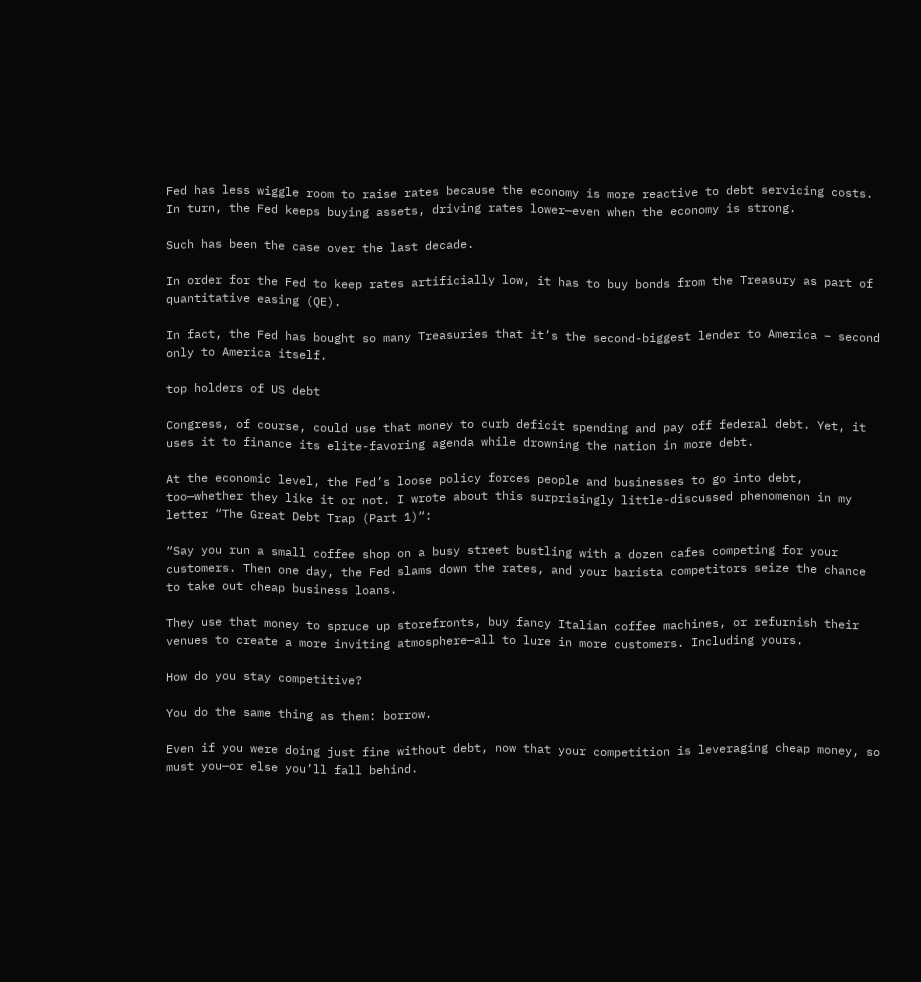Fed has less wiggle room to raise rates because the economy is more reactive to debt servicing costs. In turn, the Fed keeps buying assets, driving rates lower—even when the economy is strong.

Such has been the case over the last decade.

In order for the Fed to keep rates artificially low, it has to buy bonds from the Treasury as part of quantitative easing (QE).

In fact, the Fed has bought so many Treasuries that it’s the second-biggest lender to America – second only to America itself.

top holders of US debt

Congress, of course, could use that money to curb deficit spending and pay off federal debt. Yet, it uses it to finance its elite-favoring agenda while drowning the nation in more debt.

At the economic level, the Fed’s loose policy forces people and businesses to go into debt, too—whether they like it or not. I wrote about this surprisingly little-discussed phenomenon in my letter “The Great Debt Trap (Part 1)“:

“Say you run a small coffee shop on a busy street bustling with a dozen cafes competing for your customers. Then one day, the Fed slams down the rates, and your barista competitors seize the chance to take out cheap business loans.

They use that money to spruce up storefronts, buy fancy Italian coffee machines, or refurnish their venues to create a more inviting atmosphere—all to lure in more customers. Including yours.

How do you stay competitive?

You do the same thing as them: borrow.

Even if you were doing just fine without debt, now that your competition is leveraging cheap money, so must you—or else you’ll fall behind.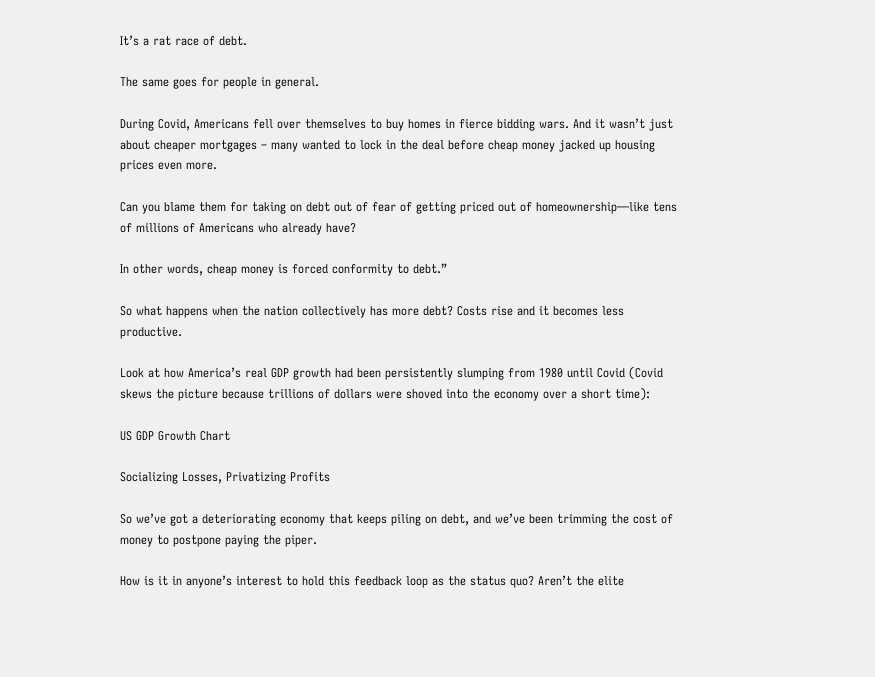It’s a rat race of debt.

The same goes for people in general.

During Covid, Americans fell over themselves to buy homes in fierce bidding wars. And it wasn’t just about cheaper mortgages – many wanted to lock in the deal before cheap money jacked up housing prices even more.

Can you blame them for taking on debt out of fear of getting priced out of homeownership—like tens of millions of Americans who already have?

In other words, cheap money is forced conformity to debt.”

So what happens when the nation collectively has more debt? Costs rise and it becomes less productive.

Look at how America’s real GDP growth had been persistently slumping from 1980 until Covid (Covid skews the picture because trillions of dollars were shoved into the economy over a short time):

US GDP Growth Chart

Socializing Losses, Privatizing Profits

So we’ve got a deteriorating economy that keeps piling on debt, and we’ve been trimming the cost of money to postpone paying the piper.

How is it in anyone’s interest to hold this feedback loop as the status quo? Aren’t the elite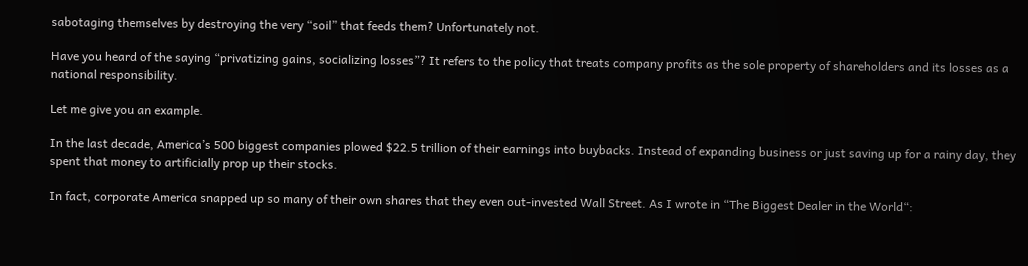sabotaging themselves by destroying the very “soil” that feeds them? Unfortunately not.

Have you heard of the saying “privatizing gains, socializing losses”? It refers to the policy that treats company profits as the sole property of shareholders and its losses as a national responsibility.

Let me give you an example.

In the last decade, America’s 500 biggest companies plowed $22.5 trillion of their earnings into buybacks. Instead of expanding business or just saving up for a rainy day, they spent that money to artificially prop up their stocks.

In fact, corporate America snapped up so many of their own shares that they even out-invested Wall Street. As I wrote in “The Biggest Dealer in the World“: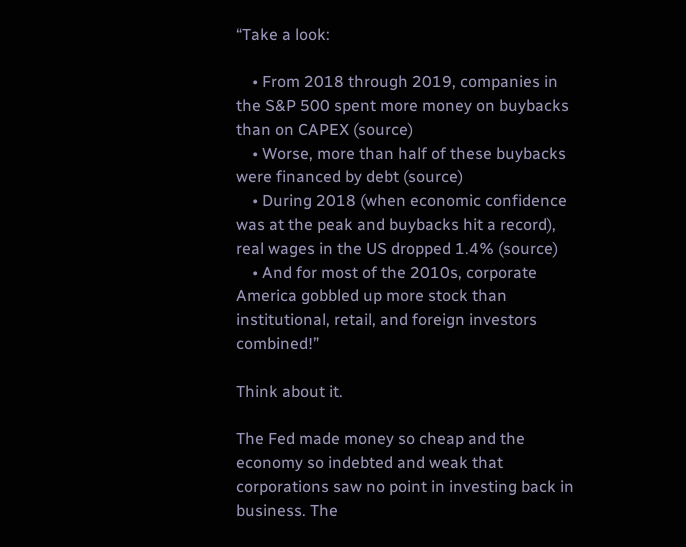“Take a look:

    • From 2018 through 2019, companies in the S&P 500 spent more money on buybacks than on CAPEX (source)
    • Worse, more than half of these buybacks were financed by debt (source)
    • During 2018 (when economic confidence was at the peak and buybacks hit a record), real wages in the US dropped 1.4% (source)
    • And for most of the 2010s, corporate America gobbled up more stock than institutional, retail, and foreign investors combined!”

Think about it.

The Fed made money so cheap and the economy so indebted and weak that corporations saw no point in investing back in business. The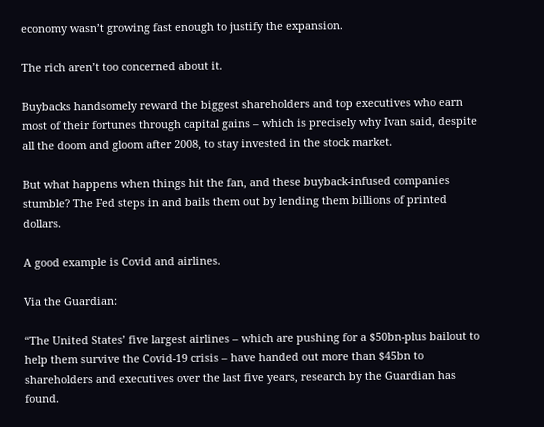economy wasn’t growing fast enough to justify the expansion.

The rich aren’t too concerned about it.

Buybacks handsomely reward the biggest shareholders and top executives who earn most of their fortunes through capital gains – which is precisely why Ivan said, despite all the doom and gloom after 2008, to stay invested in the stock market.

But what happens when things hit the fan, and these buyback-infused companies stumble? The Fed steps in and bails them out by lending them billions of printed dollars.

A good example is Covid and airlines.

Via the Guardian:

“The United States’ five largest airlines – which are pushing for a $50bn-plus bailout to help them survive the Covid-19 crisis – have handed out more than $45bn to shareholders and executives over the last five years, research by the Guardian has found.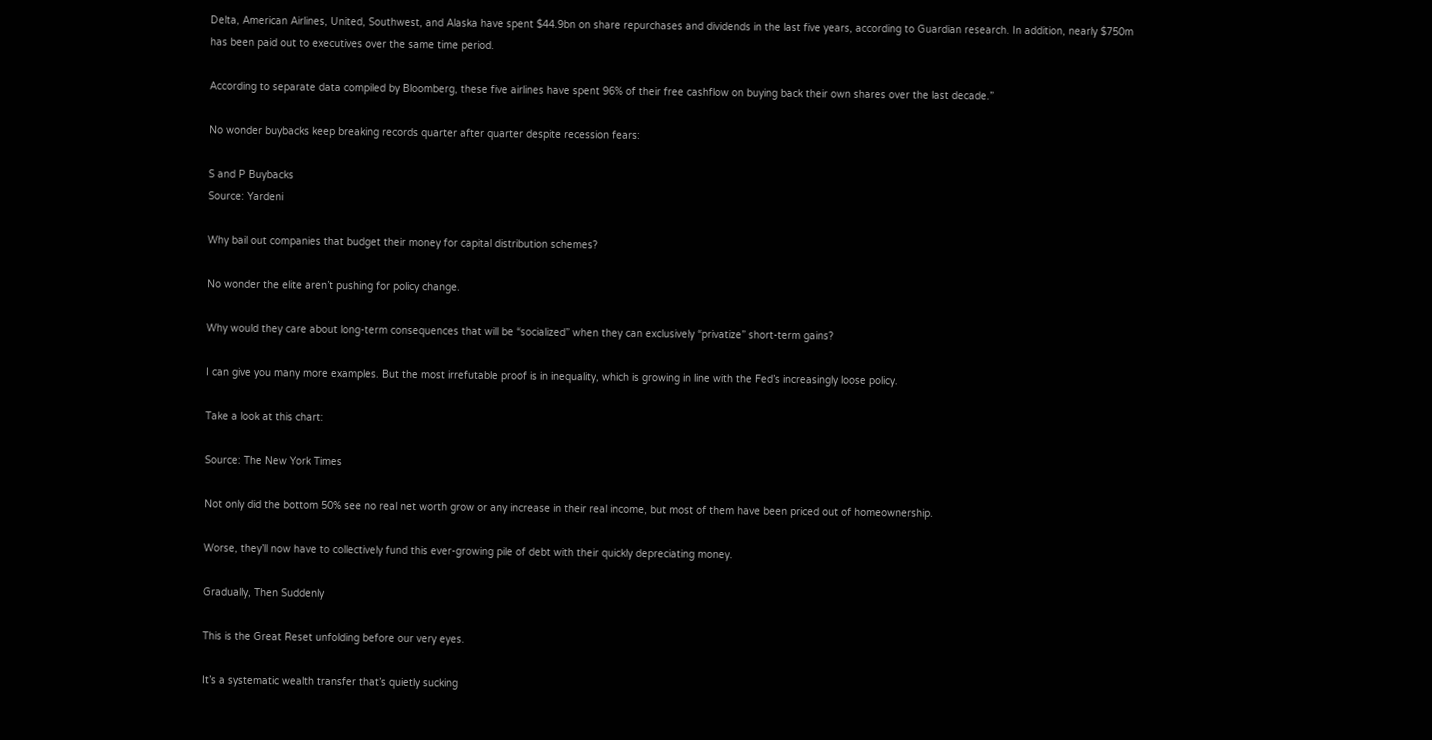Delta, American Airlines, United, Southwest, and Alaska have spent $44.9bn on share repurchases and dividends in the last five years, according to Guardian research. In addition, nearly $750m has been paid out to executives over the same time period.

According to separate data compiled by Bloomberg, these five airlines have spent 96% of their free cashflow on buying back their own shares over the last decade.”

No wonder buybacks keep breaking records quarter after quarter despite recession fears:

S and P Buybacks
Source: Yardeni

Why bail out companies that budget their money for capital distribution schemes?

No wonder the elite aren’t pushing for policy change.

Why would they care about long-term consequences that will be “socialized” when they can exclusively “privatize” short-term gains?

I can give you many more examples. But the most irrefutable proof is in inequality, which is growing in line with the Fed’s increasingly loose policy.

Take a look at this chart:

Source: The New York Times

Not only did the bottom 50% see no real net worth grow or any increase in their real income, but most of them have been priced out of homeownership.

Worse, they’ll now have to collectively fund this ever-growing pile of debt with their quickly depreciating money.

Gradually, Then Suddenly

This is the Great Reset unfolding before our very eyes.

It’s a systematic wealth transfer that’s quietly sucking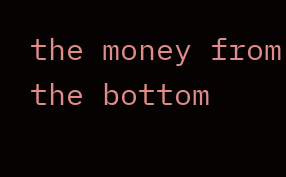the money from the bottom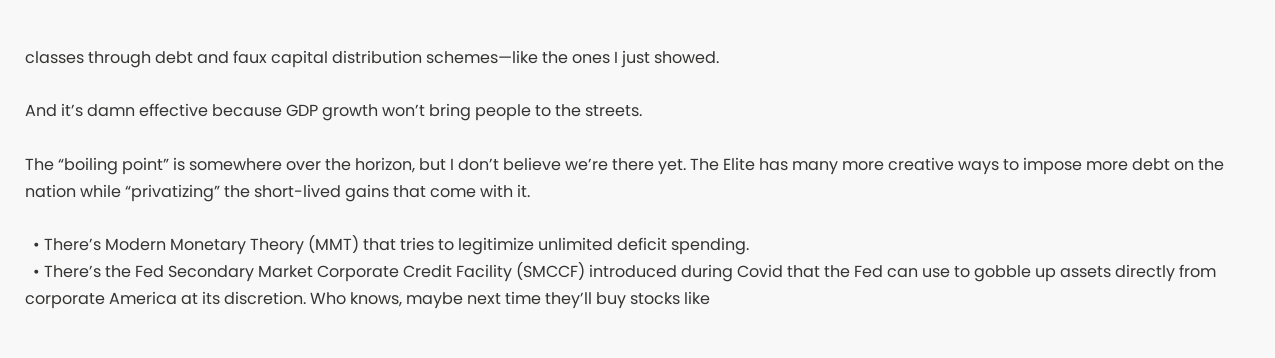classes through debt and faux capital distribution schemes—like the ones I just showed.

And it’s damn effective because GDP growth won’t bring people to the streets.

The “boiling point” is somewhere over the horizon, but I don’t believe we’re there yet. The Elite has many more creative ways to impose more debt on the nation while “privatizing” the short-lived gains that come with it.

  • There’s Modern Monetary Theory (MMT) that tries to legitimize unlimited deficit spending.
  • There’s the Fed Secondary Market Corporate Credit Facility (SMCCF) introduced during Covid that the Fed can use to gobble up assets directly from corporate America at its discretion. Who knows, maybe next time they’ll buy stocks like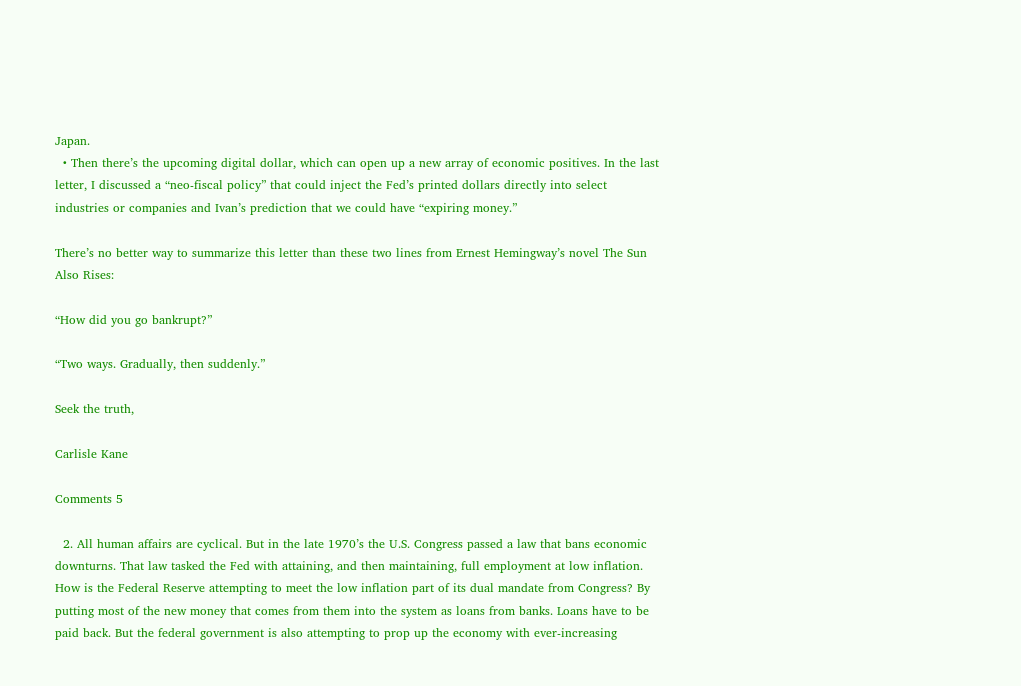Japan.
  • Then there’s the upcoming digital dollar, which can open up a new array of economic positives. In the last letter, I discussed a “neo-fiscal policy” that could inject the Fed’s printed dollars directly into select industries or companies and Ivan’s prediction that we could have “expiring money.”

There’s no better way to summarize this letter than these two lines from Ernest Hemingway’s novel The Sun Also Rises:

“How did you go bankrupt?”

“Two ways. Gradually, then suddenly.”

Seek the truth,

Carlisle Kane

Comments 5

  2. All human affairs are cyclical. But in the late 1970’s the U.S. Congress passed a law that bans economic downturns. That law tasked the Fed with attaining, and then maintaining, full employment at low inflation. How is the Federal Reserve attempting to meet the low inflation part of its dual mandate from Congress? By putting most of the new money that comes from them into the system as loans from banks. Loans have to be paid back. But the federal government is also attempting to prop up the economy with ever-increasing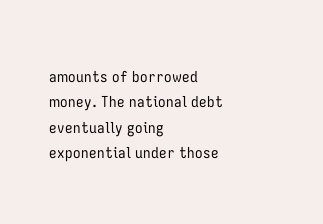amounts of borrowed money. The national debt eventually going exponential under those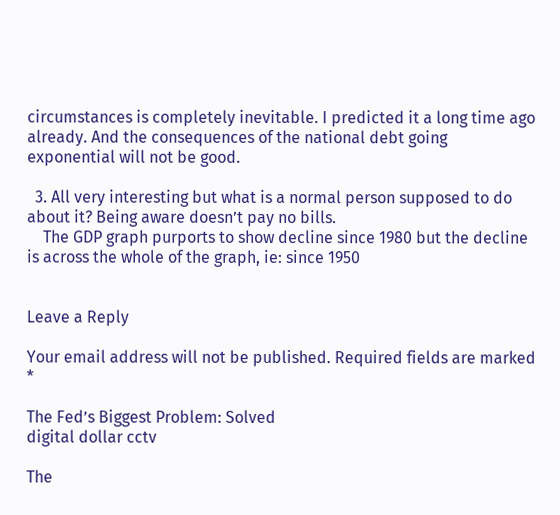circumstances is completely inevitable. I predicted it a long time ago already. And the consequences of the national debt going exponential will not be good.

  3. All very interesting but what is a normal person supposed to do about it? Being aware doesn’t pay no bills.
    The GDP graph purports to show decline since 1980 but the decline is across the whole of the graph, ie: since 1950


Leave a Reply

Your email address will not be published. Required fields are marked *

The Fed’s Biggest Problem: Solved
digital dollar cctv

The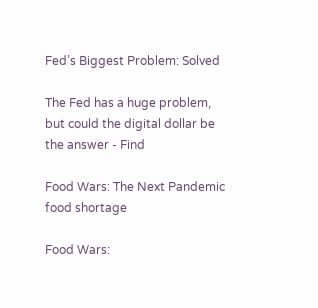Fed’s Biggest Problem: Solved

The Fed has a huge problem, but could the digital dollar be the answer - Find

Food Wars: The Next Pandemic
food shortage

Food Wars: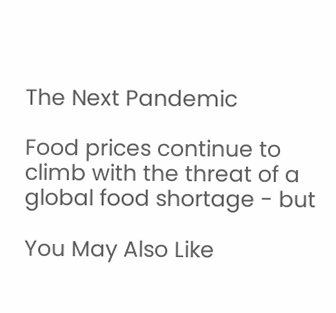The Next Pandemic

Food prices continue to climb with the threat of a global food shortage - but

You May Also Like